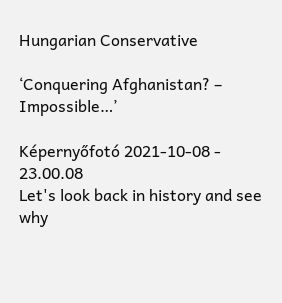Hungarian Conservative

‘Conquering Afghanistan? – Impossible…’

Képernyőfotó 2021-10-08 - 23.00.08
Let's look back in history and see why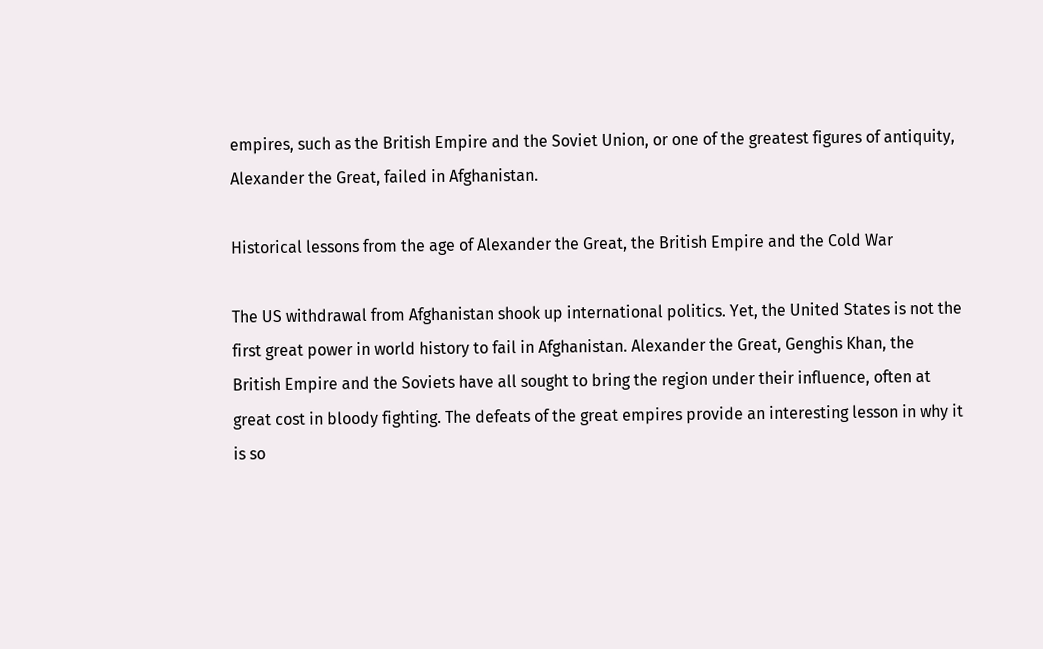empires, such as the British Empire and the Soviet Union, or one of the greatest figures of antiquity, Alexander the Great, failed in Afghanistan.

Historical lessons from the age of Alexander the Great, the British Empire and the Cold War

The US withdrawal from Afghanistan shook up international politics. Yet, the United States is not the first great power in world history to fail in Afghanistan. Alexander the Great, Genghis Khan, the British Empire and the Soviets have all sought to bring the region under their influence, often at great cost in bloody fighting. The defeats of the great empires provide an interesting lesson in why it is so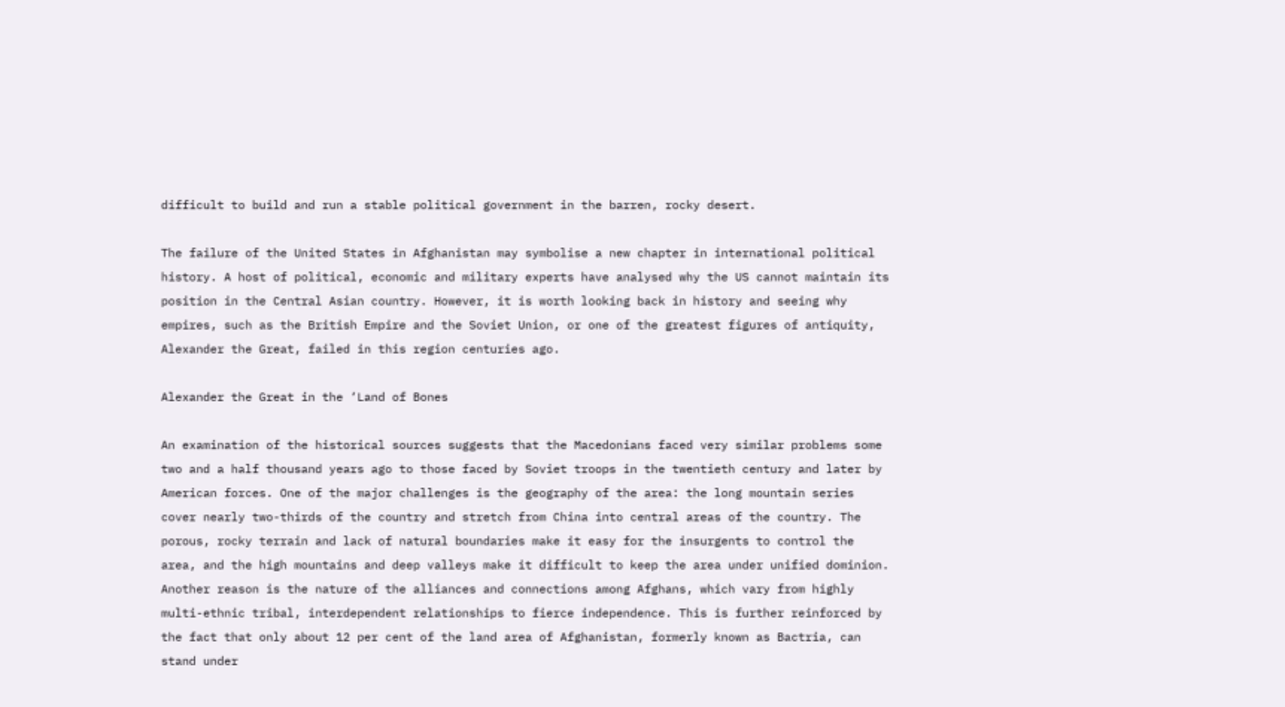difficult to build and run a stable political government in the barren, rocky desert.

The failure of the United States in Afghanistan may symbolise a new chapter in international political history. A host of political, economic and military experts have analysed why the US cannot maintain its position in the Central Asian country. However, it is worth looking back in history and seeing why empires, such as the British Empire and the Soviet Union, or one of the greatest figures of antiquity, Alexander the Great, failed in this region centuries ago.

Alexander the Great in the ‘Land of Bones

An examination of the historical sources suggests that the Macedonians faced very similar problems some two and a half thousand years ago to those faced by Soviet troops in the twentieth century and later by American forces. One of the major challenges is the geography of the area: the long mountain series cover nearly two-thirds of the country and stretch from China into central areas of the country. The porous, rocky terrain and lack of natural boundaries make it easy for the insurgents to control the area, and the high mountains and deep valleys make it difficult to keep the area under unified dominion. Another reason is the nature of the alliances and connections among Afghans, which vary from highly multi-ethnic tribal, interdependent relationships to fierce independence. This is further reinforced by the fact that only about 12 per cent of the land area of Afghanistan, formerly known as Bactria, can stand under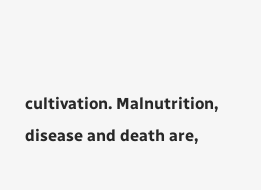cultivation. Malnutrition, disease and death are,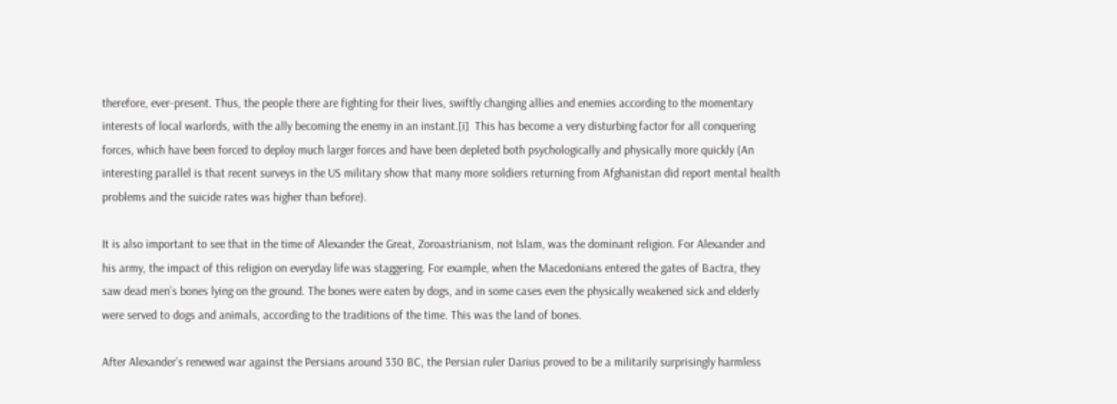therefore, ever-present. Thus, the people there are fighting for their lives, swiftly changing allies and enemies according to the momentary interests of local warlords, with the ally becoming the enemy in an instant.[i]  This has become a very disturbing factor for all conquering forces, which have been forced to deploy much larger forces and have been depleted both psychologically and physically more quickly (An interesting parallel is that recent surveys in the US military show that many more soldiers returning from Afghanistan did report mental health problems and the suicide rates was higher than before).

It is also important to see that in the time of Alexander the Great, Zoroastrianism, not Islam, was the dominant religion. For Alexander and his army, the impact of this religion on everyday life was staggering. For example, when the Macedonians entered the gates of Bactra, they saw dead men’s bones lying on the ground. The bones were eaten by dogs, and in some cases even the physically weakened sick and elderly were served to dogs and animals, according to the traditions of the time. This was the land of bones.

After Alexander’s renewed war against the Persians around 330 BC, the Persian ruler Darius proved to be a militarily surprisingly harmless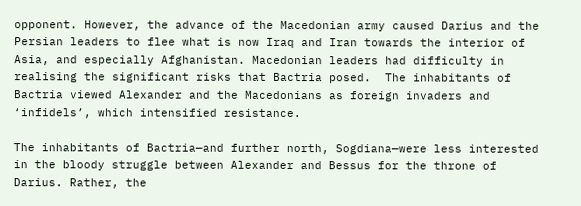opponent. However, the advance of the Macedonian army caused Darius and the Persian leaders to flee what is now Iraq and Iran towards the interior of Asia, and especially Afghanistan. Macedonian leaders had difficulty in realising the significant risks that Bactria posed.  The inhabitants of Bactria viewed Alexander and the Macedonians as foreign invaders and ‘infidels’, which intensified resistance.

The inhabitants of Bactria—and further north, Sogdiana—were less interested in the bloody struggle between Alexander and Bessus for the throne of Darius. Rather, the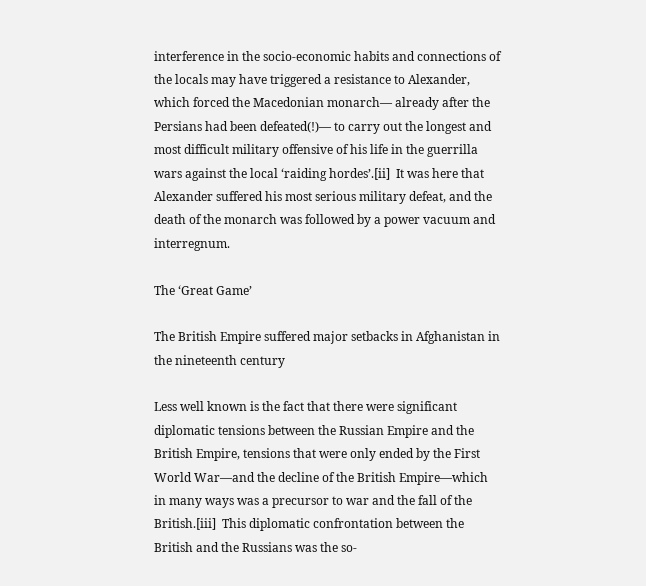interference in the socio-economic habits and connections of the locals may have triggered a resistance to Alexander, which forced the Macedonian monarch— already after the Persians had been defeated(!)— to carry out the longest and most difficult military offensive of his life in the guerrilla wars against the local ‘raiding hordes’.[ii]  It was here that Alexander suffered his most serious military defeat, and the death of the monarch was followed by a power vacuum and interregnum.

The ‘Great Game’

The British Empire suffered major setbacks in Afghanistan in the nineteenth century

Less well known is the fact that there were significant diplomatic tensions between the Russian Empire and the British Empire, tensions that were only ended by the First World War—and the decline of the British Empire—which in many ways was a precursor to war and the fall of the British.[iii]  This diplomatic confrontation between the British and the Russians was the so-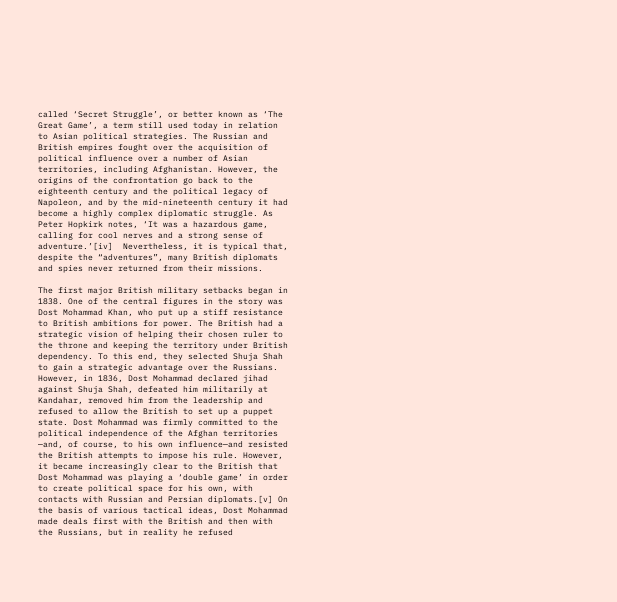called ‘Secret Struggle’, or better known as ‘The Great Game’, a term still used today in relation to Asian political strategies. The Russian and British empires fought over the acquisition of political influence over a number of Asian territories, including Afghanistan. However, the origins of the confrontation go back to the eighteenth century and the political legacy of Napoleon, and by the mid-nineteenth century it had become a highly complex diplomatic struggle. As Peter Hopkirk notes, ‘It was a hazardous game, calling for cool nerves and a strong sense of adventure.’[iv]  Nevertheless, it is typical that, despite the “adventures”, many British diplomats and spies never returned from their missions.

The first major British military setbacks began in 1838. One of the central figures in the story was Dost Mohammad Khan, who put up a stiff resistance to British ambitions for power. The British had a strategic vision of helping their chosen ruler to the throne and keeping the territory under British dependency. To this end, they selected Shuja Shah to gain a strategic advantage over the Russians. However, in 1836, Dost Mohammad declared jihad against Shuja Shah, defeated him militarily at Kandahar, removed him from the leadership and refused to allow the British to set up a puppet state. Dost Mohammad was firmly committed to the political independence of the Afghan territories —and, of course, to his own influence—and resisted the British attempts to impose his rule. However, it became increasingly clear to the British that Dost Mohammad was playing a ‘double game’ in order to create political space for his own, with contacts with Russian and Persian diplomats.[v] On the basis of various tactical ideas, Dost Mohammad made deals first with the British and then with the Russians, but in reality he refused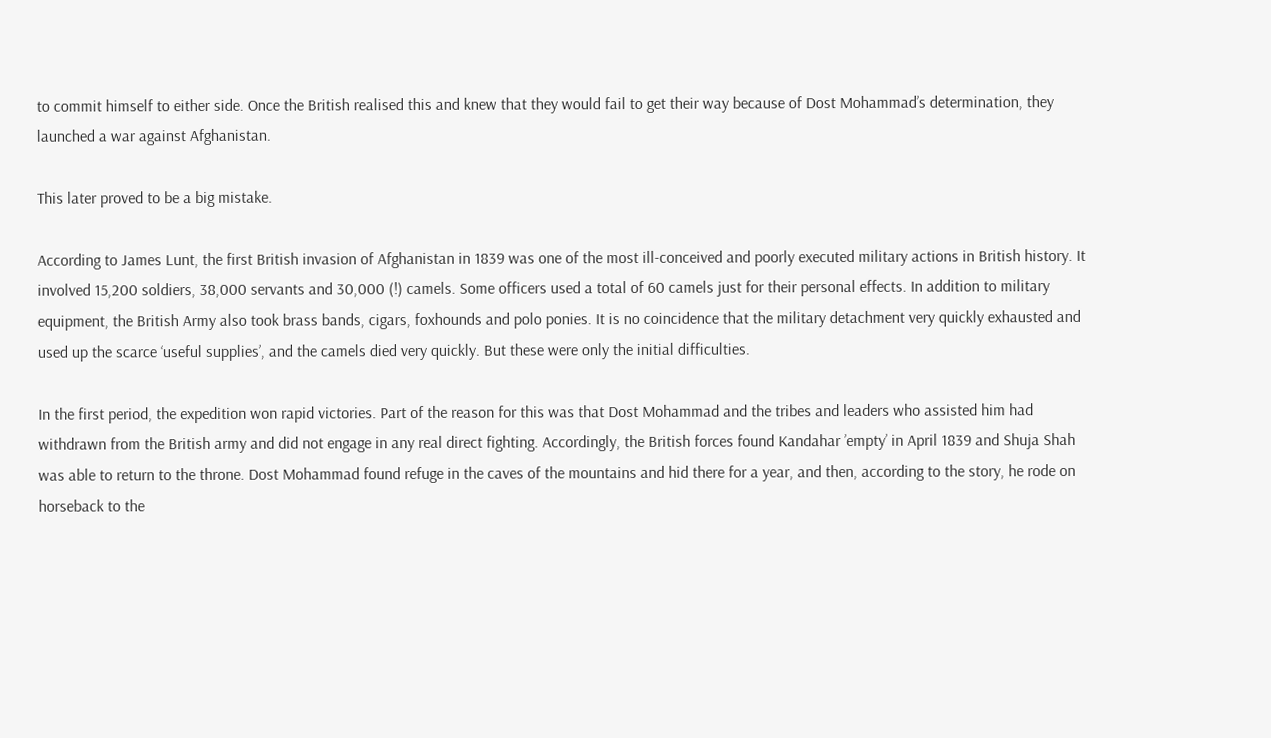to commit himself to either side. Once the British realised this and knew that they would fail to get their way because of Dost Mohammad’s determination, they launched a war against Afghanistan.

This later proved to be a big mistake.

According to James Lunt, the first British invasion of Afghanistan in 1839 was one of the most ill-conceived and poorly executed military actions in British history. It involved 15,200 soldiers, 38,000 servants and 30,000 (!) camels. Some officers used a total of 60 camels just for their personal effects. In addition to military equipment, the British Army also took brass bands, cigars, foxhounds and polo ponies. It is no coincidence that the military detachment very quickly exhausted and used up the scarce ‘useful supplies’, and the camels died very quickly. But these were only the initial difficulties.

In the first period, the expedition won rapid victories. Part of the reason for this was that Dost Mohammad and the tribes and leaders who assisted him had withdrawn from the British army and did not engage in any real direct fighting. Accordingly, the British forces found Kandahar ’empty’ in April 1839 and Shuja Shah was able to return to the throne. Dost Mohammad found refuge in the caves of the mountains and hid there for a year, and then, according to the story, he rode on horseback to the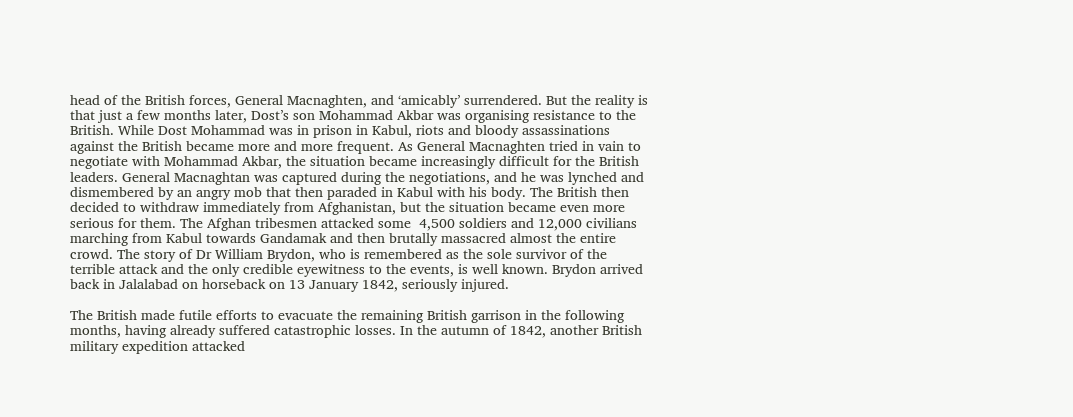head of the British forces, General Macnaghten, and ‘amicably’ surrendered. But the reality is that just a few months later, Dost’s son Mohammad Akbar was organising resistance to the British. While Dost Mohammad was in prison in Kabul, riots and bloody assassinations against the British became more and more frequent. As General Macnaghten tried in vain to negotiate with Mohammad Akbar, the situation became increasingly difficult for the British leaders. General Macnaghtan was captured during the negotiations, and he was lynched and dismembered by an angry mob that then paraded in Kabul with his body. The British then decided to withdraw immediately from Afghanistan, but the situation became even more serious for them. The Afghan tribesmen attacked some  4,500 soldiers and 12,000 civilians marching from Kabul towards Gandamak and then brutally massacred almost the entire crowd. The story of Dr William Brydon, who is remembered as the sole survivor of the terrible attack and the only credible eyewitness to the events, is well known. Brydon arrived back in Jalalabad on horseback on 13 January 1842, seriously injured.

The British made futile efforts to evacuate the remaining British garrison in the following months, having already suffered catastrophic losses. In the autumn of 1842, another British military expedition attacked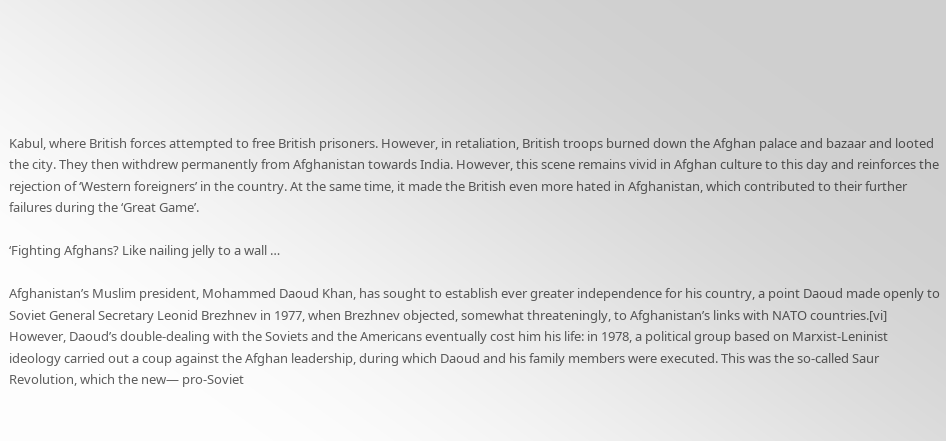Kabul, where British forces attempted to free British prisoners. However, in retaliation, British troops burned down the Afghan palace and bazaar and looted the city. They then withdrew permanently from Afghanistan towards India. However, this scene remains vivid in Afghan culture to this day and reinforces the rejection of ‘Western foreigners’ in the country. At the same time, it made the British even more hated in Afghanistan, which contributed to their further failures during the ‘Great Game’.

‘Fighting Afghans? Like nailing jelly to a wall …

Afghanistan’s Muslim president, Mohammed Daoud Khan, has sought to establish ever greater independence for his country, a point Daoud made openly to Soviet General Secretary Leonid Brezhnev in 1977, when Brezhnev objected, somewhat threateningly, to Afghanistan’s links with NATO countries.[vi]   However, Daoud’s double-dealing with the Soviets and the Americans eventually cost him his life: in 1978, a political group based on Marxist-Leninist ideology carried out a coup against the Afghan leadership, during which Daoud and his family members were executed. This was the so-called Saur Revolution, which the new— pro-Soviet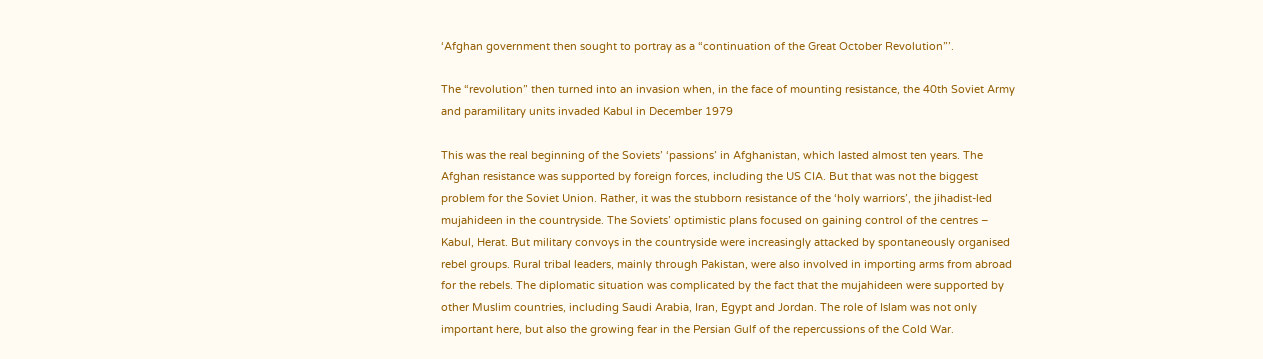‘Afghan government then sought to portray as a “continuation of the Great October Revolution”’.

The “revolution” then turned into an invasion when, in the face of mounting resistance, the 40th Soviet Army and paramilitary units invaded Kabul in December 1979

This was the real beginning of the Soviets’ ‘passions’ in Afghanistan, which lasted almost ten years. The Afghan resistance was supported by foreign forces, including the US CIA. But that was not the biggest problem for the Soviet Union. Rather, it was the stubborn resistance of the ‘holy warriors’, the jihadist-led mujahideen in the countryside. The Soviets’ optimistic plans focused on gaining control of the centres – Kabul, Herat. But military convoys in the countryside were increasingly attacked by spontaneously organised rebel groups. Rural tribal leaders, mainly through Pakistan, were also involved in importing arms from abroad for the rebels. The diplomatic situation was complicated by the fact that the mujahideen were supported by other Muslim countries, including Saudi Arabia, Iran, Egypt and Jordan. The role of Islam was not only important here, but also the growing fear in the Persian Gulf of the repercussions of the Cold War.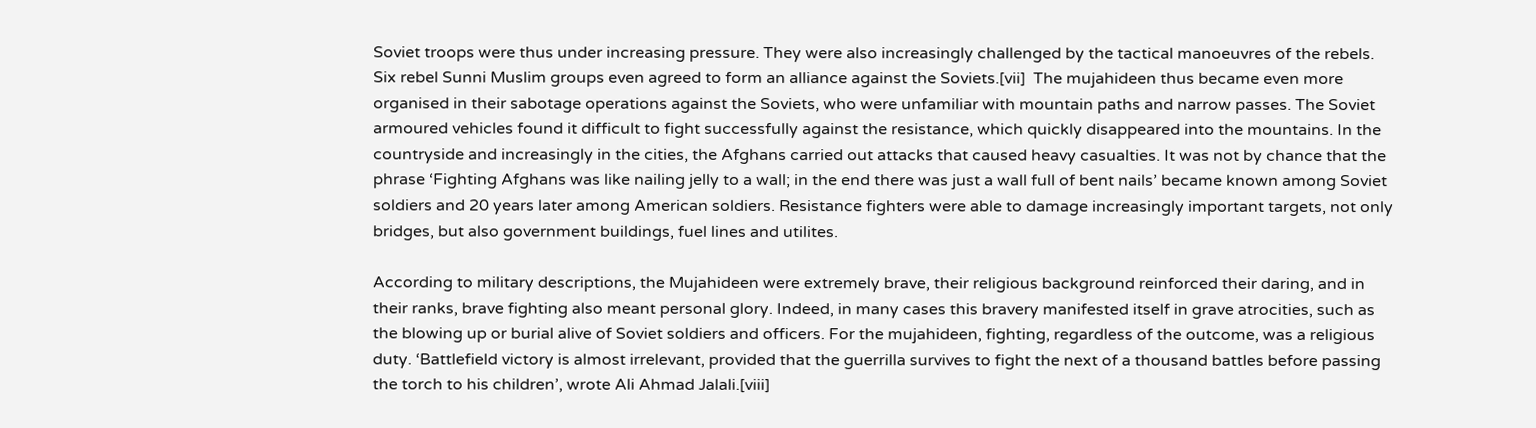Soviet troops were thus under increasing pressure. They were also increasingly challenged by the tactical manoeuvres of the rebels. Six rebel Sunni Muslim groups even agreed to form an alliance against the Soviets.[vii]  The mujahideen thus became even more organised in their sabotage operations against the Soviets, who were unfamiliar with mountain paths and narrow passes. The Soviet armoured vehicles found it difficult to fight successfully against the resistance, which quickly disappeared into the mountains. In the countryside and increasingly in the cities, the Afghans carried out attacks that caused heavy casualties. It was not by chance that the phrase ‘Fighting Afghans was like nailing jelly to a wall; in the end there was just a wall full of bent nails’ became known among Soviet soldiers and 20 years later among American soldiers. Resistance fighters were able to damage increasingly important targets, not only bridges, but also government buildings, fuel lines and utilites.

According to military descriptions, the Mujahideen were extremely brave, their religious background reinforced their daring, and in their ranks, brave fighting also meant personal glory. Indeed, in many cases this bravery manifested itself in grave atrocities, such as the blowing up or burial alive of Soviet soldiers and officers. For the mujahideen, fighting, regardless of the outcome, was a religious duty. ‘Battlefield victory is almost irrelevant, provided that the guerrilla survives to fight the next of a thousand battles before passing the torch to his children’, wrote Ali Ahmad Jalali.[viii]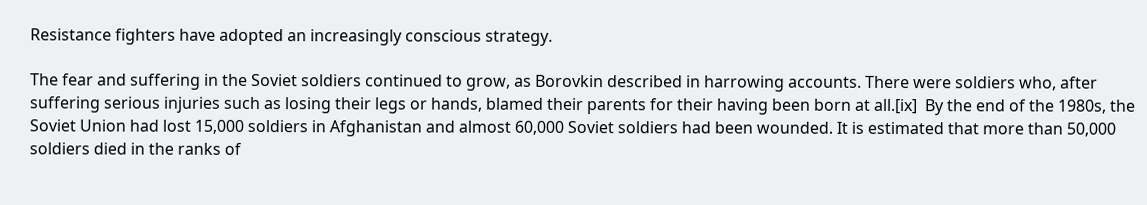Resistance fighters have adopted an increasingly conscious strategy.

The fear and suffering in the Soviet soldiers continued to grow, as Borovkin described in harrowing accounts. There were soldiers who, after suffering serious injuries such as losing their legs or hands, blamed their parents for their having been born at all.[ix]  By the end of the 1980s, the Soviet Union had lost 15,000 soldiers in Afghanistan and almost 60,000 Soviet soldiers had been wounded. It is estimated that more than 50,000 soldiers died in the ranks of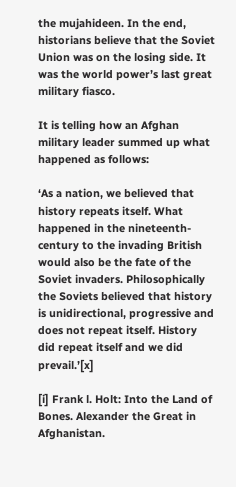the mujahideen. In the end, historians believe that the Soviet Union was on the losing side. It was the world power’s last great military fiasco.

It is telling how an Afghan military leader summed up what happened as follows:

‘As a nation, we believed that history repeats itself. What happened in the nineteenth-century to the invading British would also be the fate of the Soviet invaders. Philosophically the Soviets believed that history is unidirectional, progressive and does not repeat itself. History did repeat itself and we did prevail.’[x]

[i] Frank l. Holt: Into the Land of Bones. Alexander the Great in Afghanistan.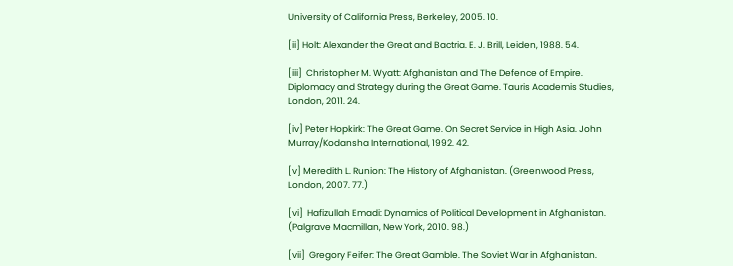University of California Press, Berkeley, 2005. 10.

[ii] Holt: Alexander the Great and Bactria. E. J. Brill, Leiden, 1988. 54.

[iii]  Christopher M. Wyatt: Afghanistan and The Defence of Empire. Diplomacy and Strategy during the Great Game. Tauris Academis Studies, London, 2011. 24.

[iv] Peter Hopkirk: The Great Game. On Secret Service in High Asia. John Murray/Kodansha International, 1992. 42.

[v] Meredith L. Runion: The History of Afghanistan. (Greenwood Press, London, 2007. 77.)

[vi]  Hafizullah Emadi: Dynamics of Political Development in Afghanistan. (Palgrave Macmillan, New York, 2010. 98.)

[vii]  Gregory Feifer: The Great Gamble. The Soviet War in Afghanistan.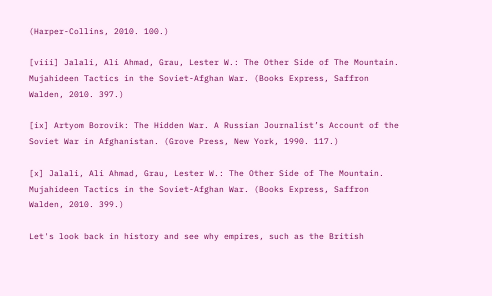(Harper-Collins, 2010. 100.)

[viii] Jalali, Ali Ahmad, Grau, Lester W.: The Other Side of The Mountain. Mujahideen Tactics in the Soviet-Afghan War. (Books Express, Saffron Walden, 2010. 397.)

[ix] Artyom Borovik: The Hidden War. A Russian Journalist’s Account of the Soviet War in Afghanistan. (Grove Press, New York, 1990. 117.)

[x] Jalali, Ali Ahmad, Grau, Lester W.: The Other Side of The Mountain. Mujahideen Tactics in the Soviet-Afghan War. (Books Express, Saffron Walden, 2010. 399.)

Let's look back in history and see why empires, such as the British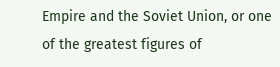Empire and the Soviet Union, or one of the greatest figures of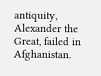antiquity, Alexander the Great, failed in Afghanistan.